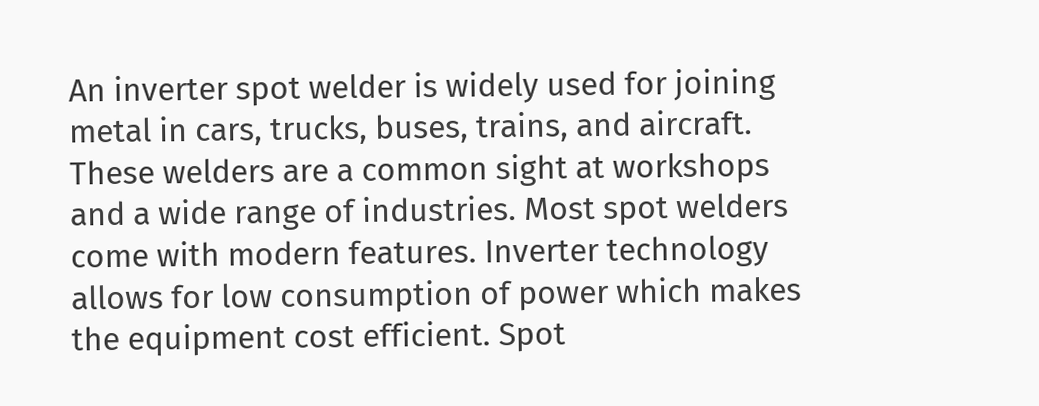An inverter spot welder is widely used for joining metal in cars, trucks, buses, trains, and aircraft. These welders are a common sight at workshops and a wide range of industries. Most spot welders come with modern features. Inverter technology allows for low consumption of power which makes the equipment cost efficient. Spot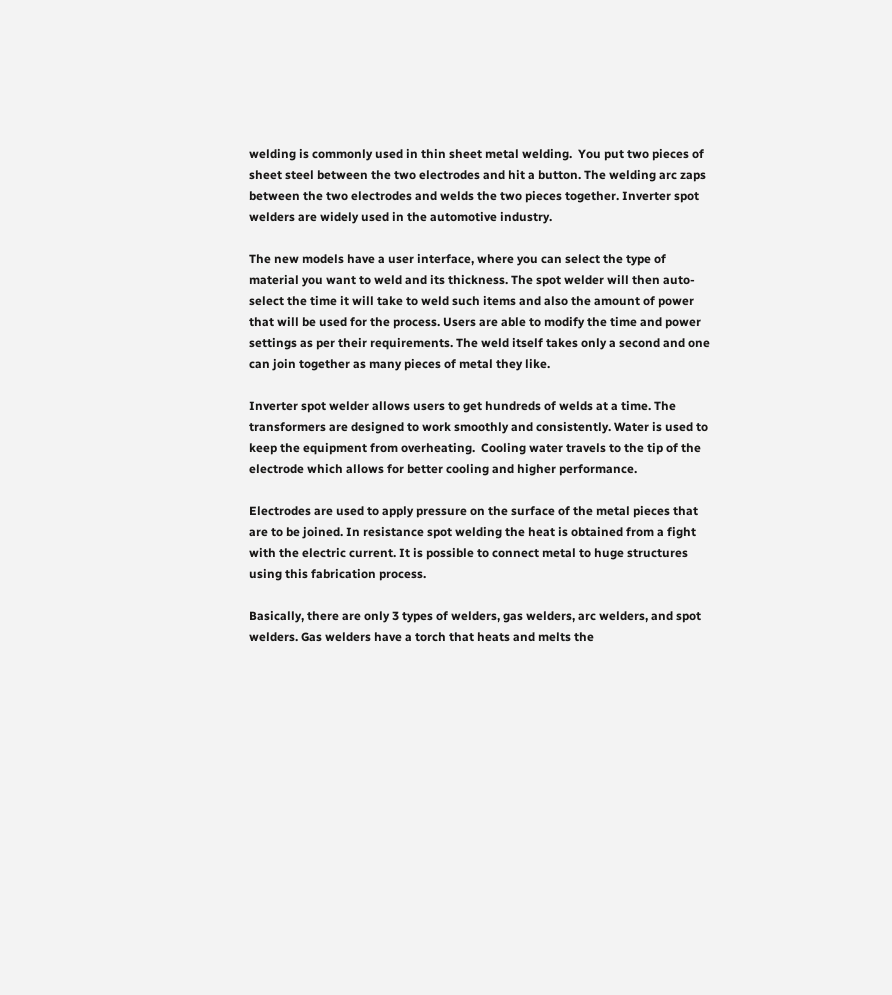welding is commonly used in thin sheet metal welding.  You put two pieces of sheet steel between the two electrodes and hit a button. The welding arc zaps between the two electrodes and welds the two pieces together. Inverter spot welders are widely used in the automotive industry.

The new models have a user interface, where you can select the type of material you want to weld and its thickness. The spot welder will then auto-select the time it will take to weld such items and also the amount of power that will be used for the process. Users are able to modify the time and power settings as per their requirements. The weld itself takes only a second and one can join together as many pieces of metal they like.

Inverter spot welder allows users to get hundreds of welds at a time. The transformers are designed to work smoothly and consistently. Water is used to keep the equipment from overheating.  Cooling water travels to the tip of the electrode which allows for better cooling and higher performance.

Electrodes are used to apply pressure on the surface of the metal pieces that are to be joined. In resistance spot welding the heat is obtained from a fight with the electric current. It is possible to connect metal to huge structures using this fabrication process.

Basically, there are only 3 types of welders, gas welders, arc welders, and spot welders. Gas welders have a torch that heats and melts the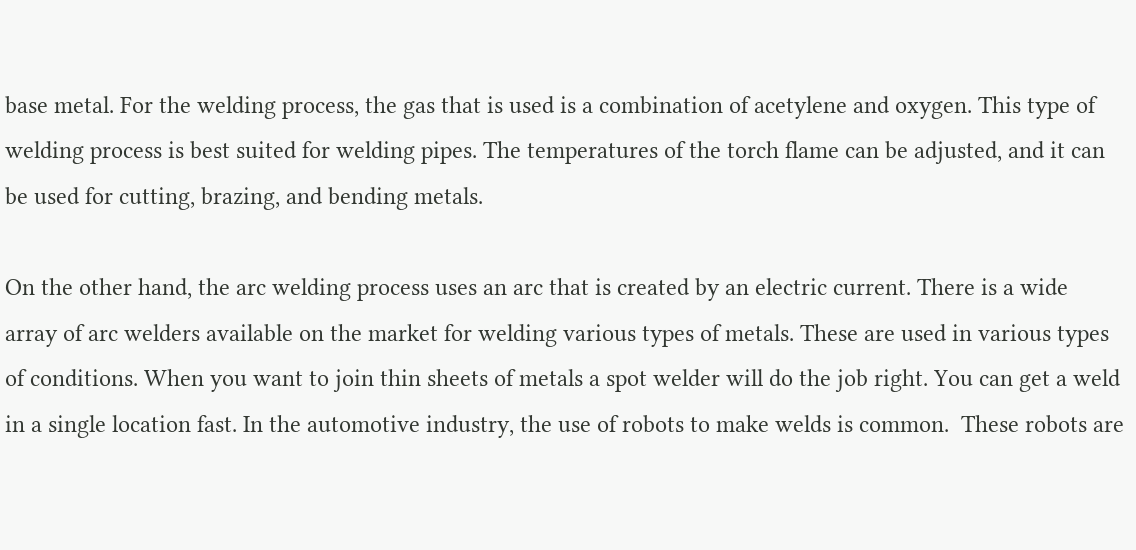base metal. For the welding process, the gas that is used is a combination of acetylene and oxygen. This type of welding process is best suited for welding pipes. The temperatures of the torch flame can be adjusted, and it can be used for cutting, brazing, and bending metals.

On the other hand, the arc welding process uses an arc that is created by an electric current. There is a wide array of arc welders available on the market for welding various types of metals. These are used in various types of conditions. When you want to join thin sheets of metals a spot welder will do the job right. You can get a weld in a single location fast. In the automotive industry, the use of robots to make welds is common.  These robots are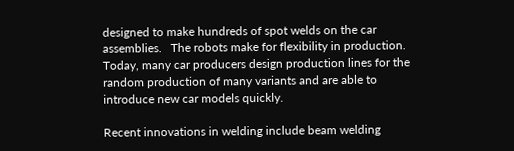designed to make hundreds of spot welds on the car assemblies.   The robots make for flexibility in production. Today, many car producers design production lines for the random production of many variants and are able to introduce new car models quickly.

Recent innovations in welding include beam welding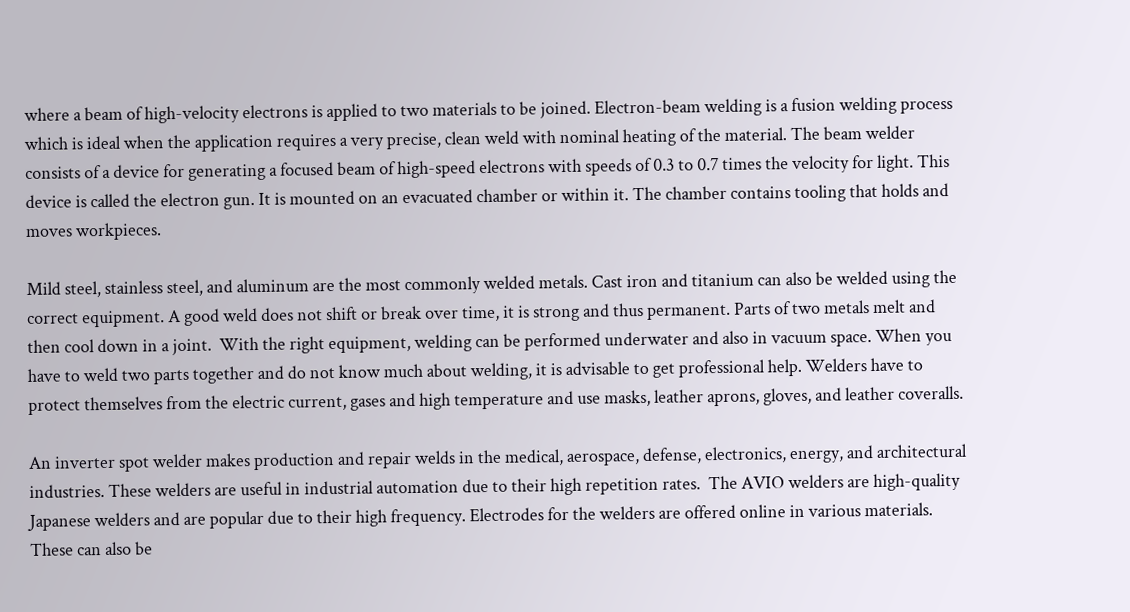where a beam of high-velocity electrons is applied to two materials to be joined. Electron-beam welding is a fusion welding process which is ideal when the application requires a very precise, clean weld with nominal heating of the material. The beam welder consists of a device for generating a focused beam of high-speed electrons with speeds of 0.3 to 0.7 times the velocity for light. This device is called the electron gun. It is mounted on an evacuated chamber or within it. The chamber contains tooling that holds and moves workpieces.

Mild steel, stainless steel, and aluminum are the most commonly welded metals. Cast iron and titanium can also be welded using the correct equipment. A good weld does not shift or break over time, it is strong and thus permanent. Parts of two metals melt and then cool down in a joint.  With the right equipment, welding can be performed underwater and also in vacuum space. When you have to weld two parts together and do not know much about welding, it is advisable to get professional help. Welders have to protect themselves from the electric current, gases and high temperature and use masks, leather aprons, gloves, and leather coveralls.

An inverter spot welder makes production and repair welds in the medical, aerospace, defense, electronics, energy, and architectural industries. These welders are useful in industrial automation due to their high repetition rates.  The AVIO welders are high-quality Japanese welders and are popular due to their high frequency. Electrodes for the welders are offered online in various materials. These can also be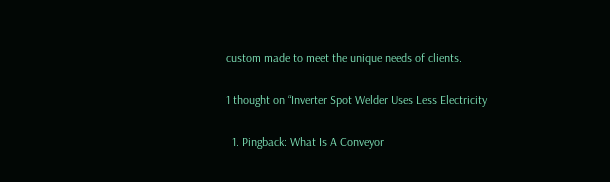custom made to meet the unique needs of clients.

1 thought on “Inverter Spot Welder Uses Less Electricity

  1. Pingback: What Is A Conveyor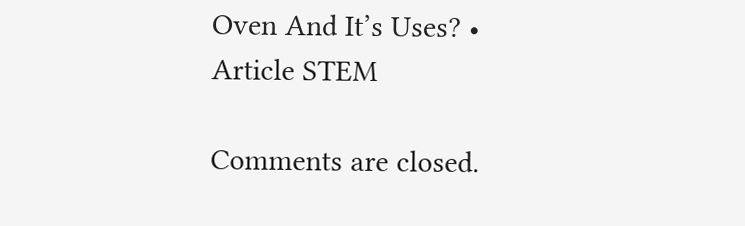Oven And It’s Uses? • Article STEM

Comments are closed.